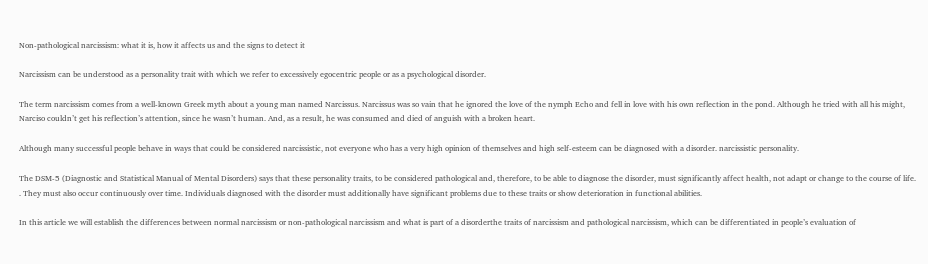Non-pathological narcissism: what it is, how it affects us and the signs to detect it

Narcissism can be understood as a personality trait with which we refer to excessively egocentric people or as a psychological disorder.

The term narcissism comes from a well-known Greek myth about a young man named Narcissus. Narcissus was so vain that he ignored the love of the nymph Echo and fell in love with his own reflection in the pond. Although he tried with all his might, Narciso couldn’t get his reflection’s attention, since he wasn’t human. And, as a result, he was consumed and died of anguish with a broken heart.

Although many successful people behave in ways that could be considered narcissistic, not everyone who has a very high opinion of themselves and high self-esteem can be diagnosed with a disorder. narcissistic personality.

The DSM-5 (Diagnostic and Statistical Manual of Mental Disorders) says that these personality traits, to be considered pathological and, therefore, to be able to diagnose the disorder, must significantly affect health, not adapt or change to the course of life. . They must also occur continuously over time. Individuals diagnosed with the disorder must additionally have significant problems due to these traits or show deterioration in functional abilities.

In this article we will establish the differences between normal narcissism or non-pathological narcissism and what is part of a disorderthe traits of narcissism and pathological narcissism, which can be differentiated in people’s evaluation of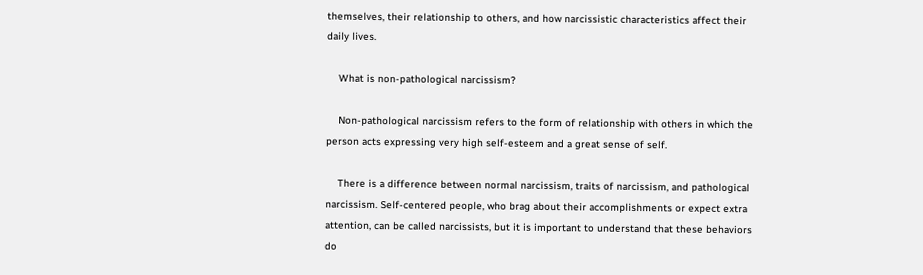themselves, their relationship to others, and how narcissistic characteristics affect their daily lives.

    What is non-pathological narcissism?

    Non-pathological narcissism refers to the form of relationship with others in which the person acts expressing very high self-esteem and a great sense of self.

    There is a difference between normal narcissism, traits of narcissism, and pathological narcissism. Self-centered people, who brag about their accomplishments or expect extra attention, can be called narcissists, but it is important to understand that these behaviors do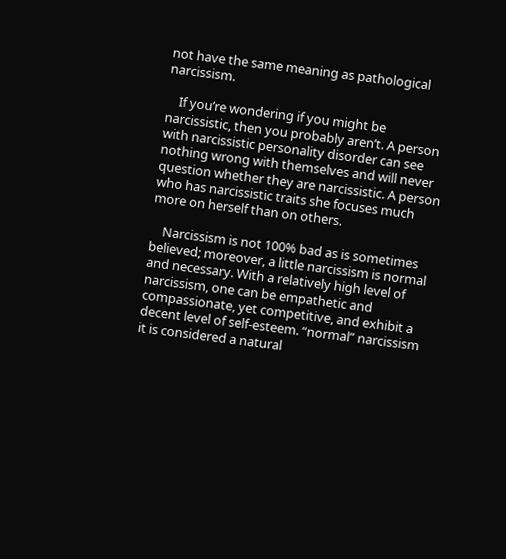not have the same meaning as pathological narcissism.

    If you’re wondering if you might be narcissistic, then you probably aren’t. A person with narcissistic personality disorder can see nothing wrong with themselves and will never question whether they are narcissistic. A person who has narcissistic traits she focuses much more on herself than on others.

    Narcissism is not 100% bad as is sometimes believed; moreover, a little narcissism is normal and necessary. With a relatively high level of narcissism, one can be empathetic and compassionate, yet competitive, and exhibit a decent level of self-esteem. “normal” narcissism it is considered a natural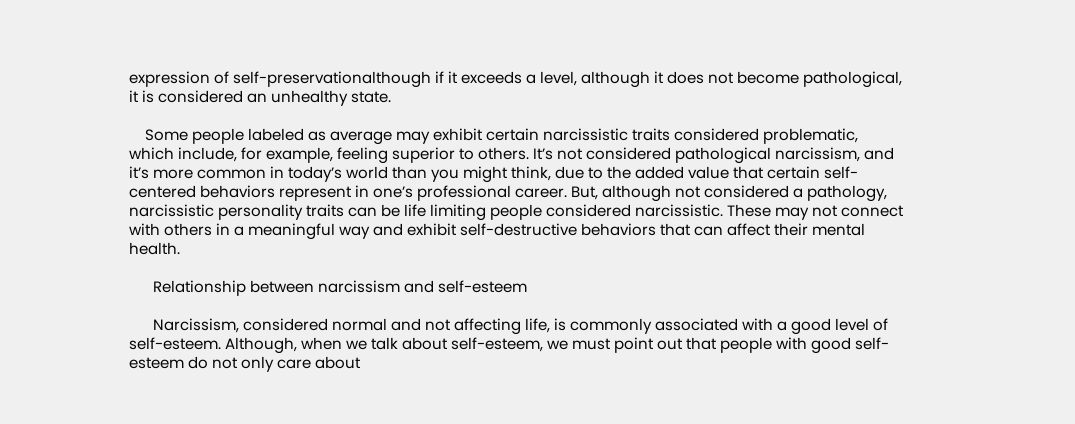expression of self-preservationalthough if it exceeds a level, although it does not become pathological, it is considered an unhealthy state.

    Some people labeled as average may exhibit certain narcissistic traits considered problematic, which include, for example, feeling superior to others. It’s not considered pathological narcissism, and it’s more common in today’s world than you might think, due to the added value that certain self-centered behaviors represent in one’s professional career. But, although not considered a pathology, narcissistic personality traits can be life limiting people considered narcissistic. These may not connect with others in a meaningful way and exhibit self-destructive behaviors that can affect their mental health.

      Relationship between narcissism and self-esteem

      Narcissism, considered normal and not affecting life, is commonly associated with a good level of self-esteem. Although, when we talk about self-esteem, we must point out that people with good self-esteem do not only care about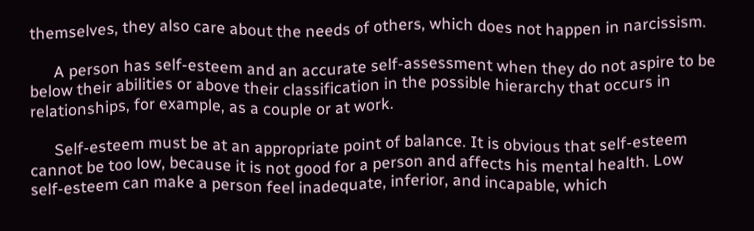themselves, they also care about the needs of others, which does not happen in narcissism.

      A person has self-esteem and an accurate self-assessment when they do not aspire to be below their abilities or above their classification in the possible hierarchy that occurs in relationships, for example, as a couple or at work.

      Self-esteem must be at an appropriate point of balance. It is obvious that self-esteem cannot be too low, because it is not good for a person and affects his mental health. Low self-esteem can make a person feel inadequate, inferior, and incapable, which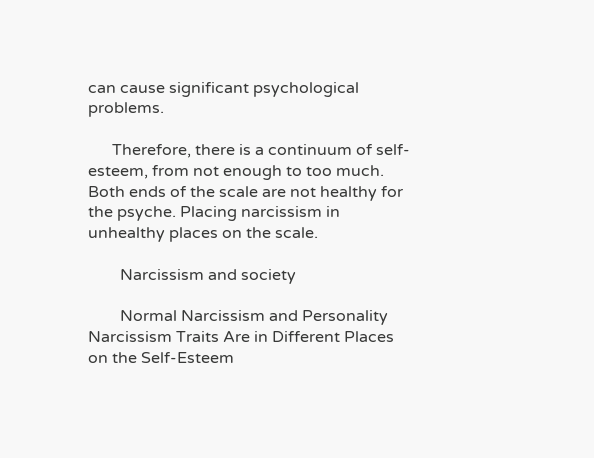can cause significant psychological problems.

      Therefore, there is a continuum of self-esteem, from not enough to too much. Both ends of the scale are not healthy for the psyche. Placing narcissism in unhealthy places on the scale.

        Narcissism and society

        Normal Narcissism and Personality Narcissism Traits Are in Different Places on the Self-Esteem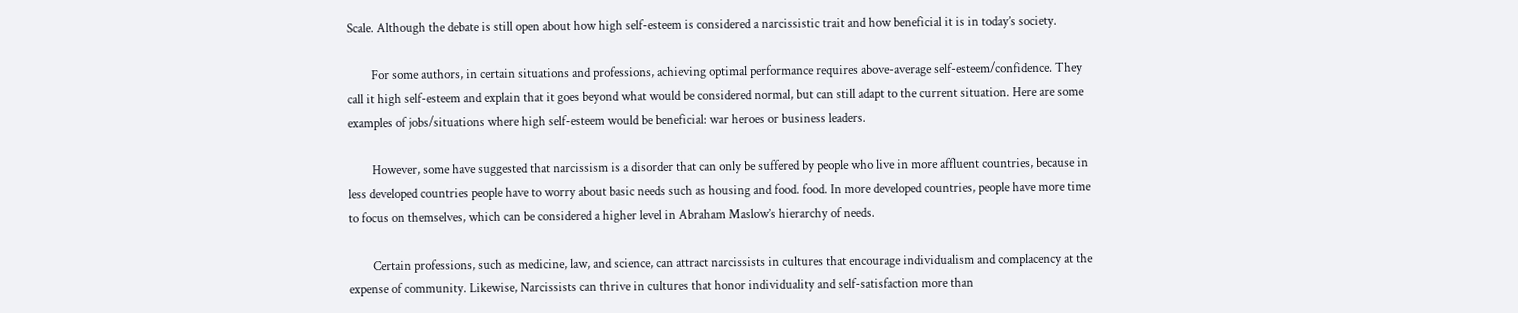Scale. Although the debate is still open about how high self-esteem is considered a narcissistic trait and how beneficial it is in today’s society.

        For some authors, in certain situations and professions, achieving optimal performance requires above-average self-esteem/confidence. They call it high self-esteem and explain that it goes beyond what would be considered normal, but can still adapt to the current situation. Here are some examples of jobs/situations where high self-esteem would be beneficial: war heroes or business leaders.

        However, some have suggested that narcissism is a disorder that can only be suffered by people who live in more affluent countries, because in less developed countries people have to worry about basic needs such as housing and food. food. In more developed countries, people have more time to focus on themselves, which can be considered a higher level in Abraham Maslow’s hierarchy of needs.

        Certain professions, such as medicine, law, and science, can attract narcissists in cultures that encourage individualism and complacency at the expense of community. Likewise, Narcissists can thrive in cultures that honor individuality and self-satisfaction more than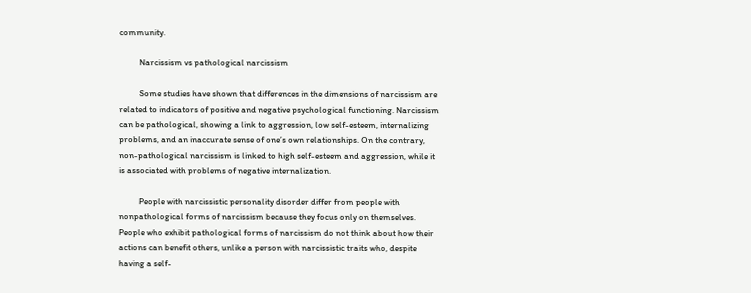community.

          Narcissism vs pathological narcissism

          Some studies have shown that differences in the dimensions of narcissism are related to indicators of positive and negative psychological functioning. Narcissism can be pathological, showing a link to aggression, low self-esteem, internalizing problems, and an inaccurate sense of one’s own relationships. On the contrary, non-pathological narcissism is linked to high self-esteem and aggression, while it is associated with problems of negative internalization.

          People with narcissistic personality disorder differ from people with nonpathological forms of narcissism because they focus only on themselves. People who exhibit pathological forms of narcissism do not think about how their actions can benefit others, unlike a person with narcissistic traits who, despite having a self-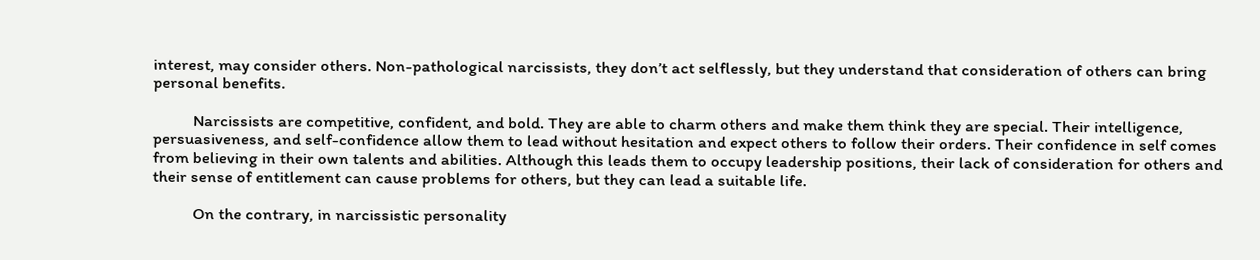interest, may consider others. Non-pathological narcissists, they don’t act selflessly, but they understand that consideration of others can bring personal benefits.

          Narcissists are competitive, confident, and bold. They are able to charm others and make them think they are special. Their intelligence, persuasiveness, and self-confidence allow them to lead without hesitation and expect others to follow their orders. Their confidence in self comes from believing in their own talents and abilities. Although this leads them to occupy leadership positions, their lack of consideration for others and their sense of entitlement can cause problems for others, but they can lead a suitable life.

          On the contrary, in narcissistic personality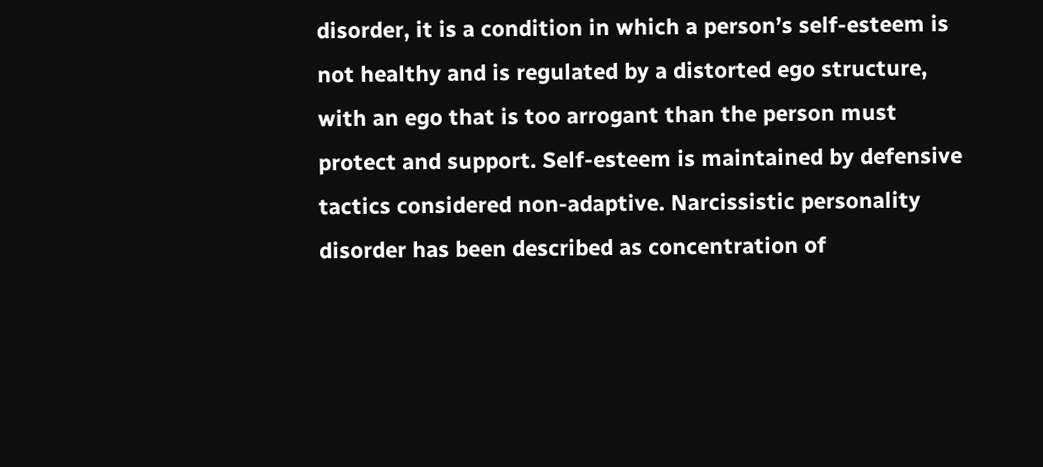disorder, it is a condition in which a person’s self-esteem is not healthy and is regulated by a distorted ego structure, with an ego that is too arrogant than the person must protect and support. Self-esteem is maintained by defensive tactics considered non-adaptive. Narcissistic personality disorder has been described as concentration of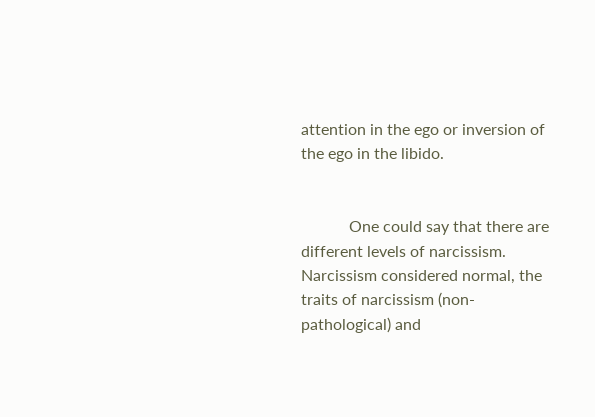attention in the ego or inversion of the ego in the libido.


            One could say that there are different levels of narcissism. Narcissism considered normal, the traits of narcissism (non-pathological) and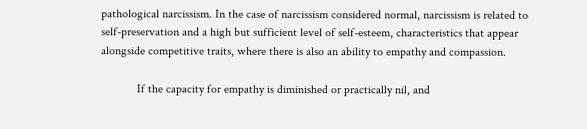pathological narcissism. In the case of narcissism considered normal, narcissism is related to self-preservation and a high but sufficient level of self-esteem, characteristics that appear alongside competitive traits, where there is also an ability to empathy and compassion.

            If the capacity for empathy is diminished or practically nil, and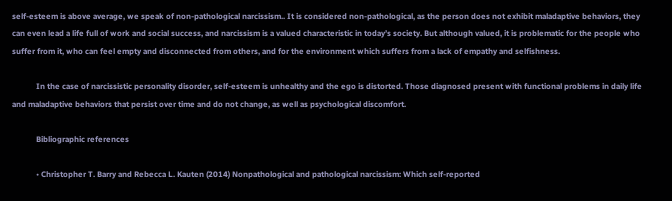self-esteem is above average, we speak of non-pathological narcissism.. It is considered non-pathological, as the person does not exhibit maladaptive behaviors, they can even lead a life full of work and social success, and narcissism is a valued characteristic in today’s society. But although valued, it is problematic for the people who suffer from it, who can feel empty and disconnected from others, and for the environment which suffers from a lack of empathy and selfishness.

            In the case of narcissistic personality disorder, self-esteem is unhealthy and the ego is distorted. Those diagnosed present with functional problems in daily life and maladaptive behaviors that persist over time and do not change, as well as psychological discomfort.

            Bibliographic references

            • Christopher T. Barry and Rebecca L. Kauten (2014) Nonpathological and pathological narcissism: Which self-reported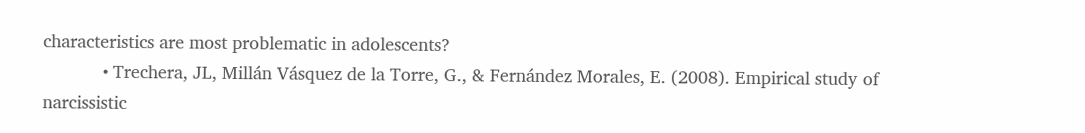characteristics are most problematic in adolescents?
            • Trechera, JL, Millán Vásquez de la Torre, G., & Fernández Morales, E. (2008). Empirical study of narcissistic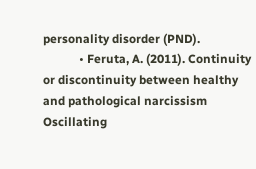personality disorder (PND).
            • Feruta, A. (2011). Continuity or discontinuity between healthy and pathological narcissism Oscillating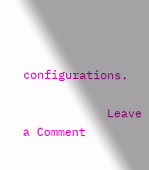configurations.

            Leave a Comment